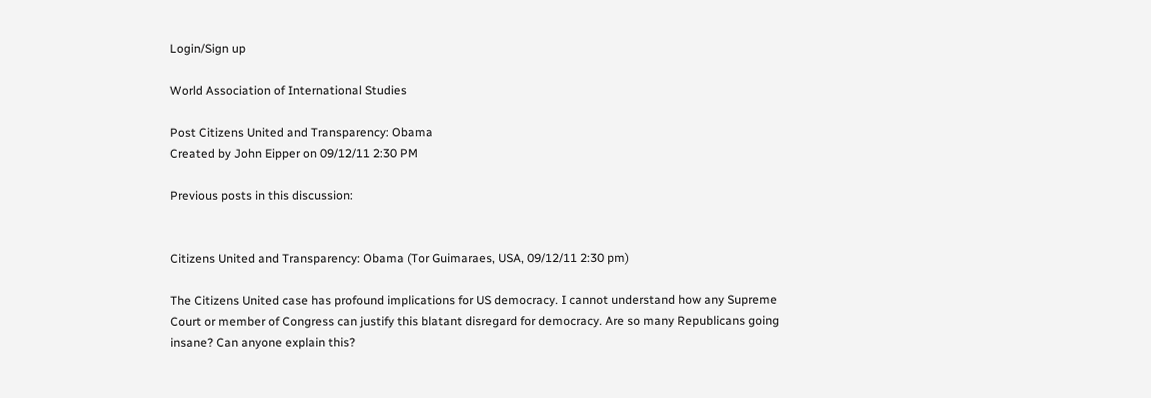Login/Sign up

World Association of International Studies

Post Citizens United and Transparency: Obama
Created by John Eipper on 09/12/11 2:30 PM

Previous posts in this discussion:


Citizens United and Transparency: Obama (Tor Guimaraes, USA, 09/12/11 2:30 pm)

The Citizens United case has profound implications for US democracy. I cannot understand how any Supreme Court or member of Congress can justify this blatant disregard for democracy. Are so many Republicans going insane? Can anyone explain this?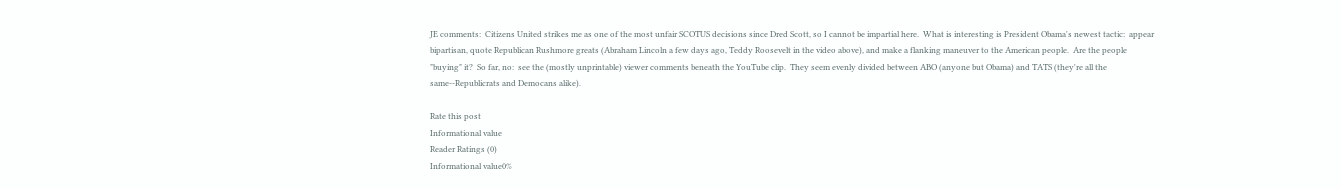JE comments:  Citizens United strikes me as one of the most unfair SCOTUS decisions since Dred Scott, so I cannot be impartial here.  What is interesting is President Obama's newest tactic:  appear bipartisan, quote Republican Rushmore greats (Abraham Lincoln a few days ago, Teddy Roosevelt in the video above), and make a flanking maneuver to the American people.  Are the people "buying" it?  So far, no:  see the (mostly unprintable) viewer comments beneath the YouTube clip.  They seem evenly divided between ABO (anyone but Obama) and TATS (they're all the same--Republicrats and Democans alike).

Rate this post
Informational value
Reader Ratings (0)
Informational value0%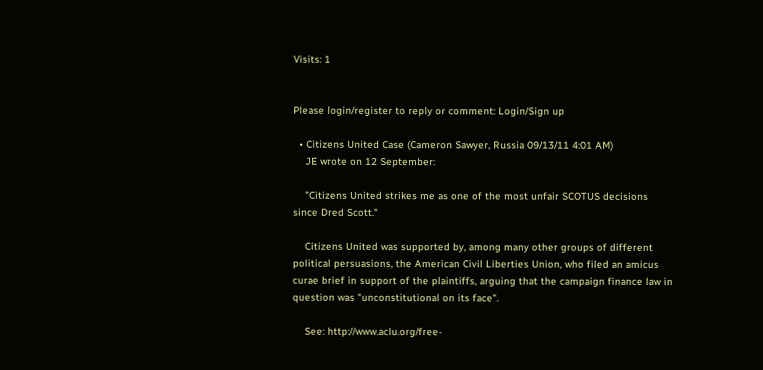Visits: 1


Please login/register to reply or comment: Login/Sign up

  • Citizens United Case (Cameron Sawyer, Russia 09/13/11 4:01 AM)
    JE wrote on 12 September:

    "Citizens United strikes me as one of the most unfair SCOTUS decisions since Dred Scott."

    Citizens United was supported by, among many other groups of different political persuasions, the American Civil Liberties Union, who filed an amicus curae brief in support of the plaintiffs, arguing that the campaign finance law in question was "unconstitutional on its face".

    See: http://www.aclu.org/free-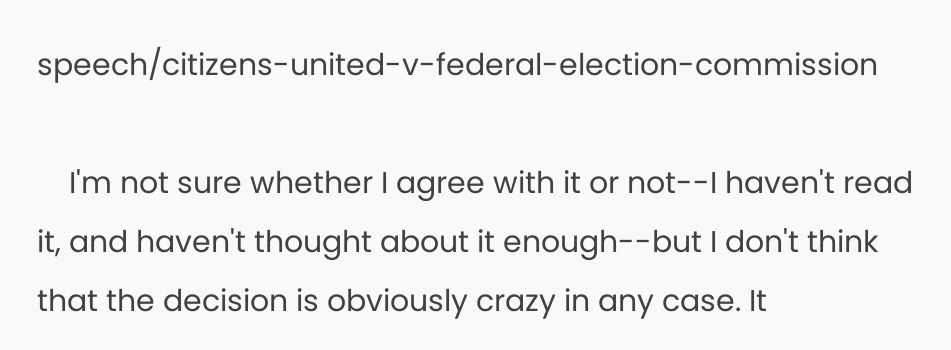speech/citizens-united-v-federal-election-commission

    I'm not sure whether I agree with it or not--I haven't read it, and haven't thought about it enough--but I don't think that the decision is obviously crazy in any case. It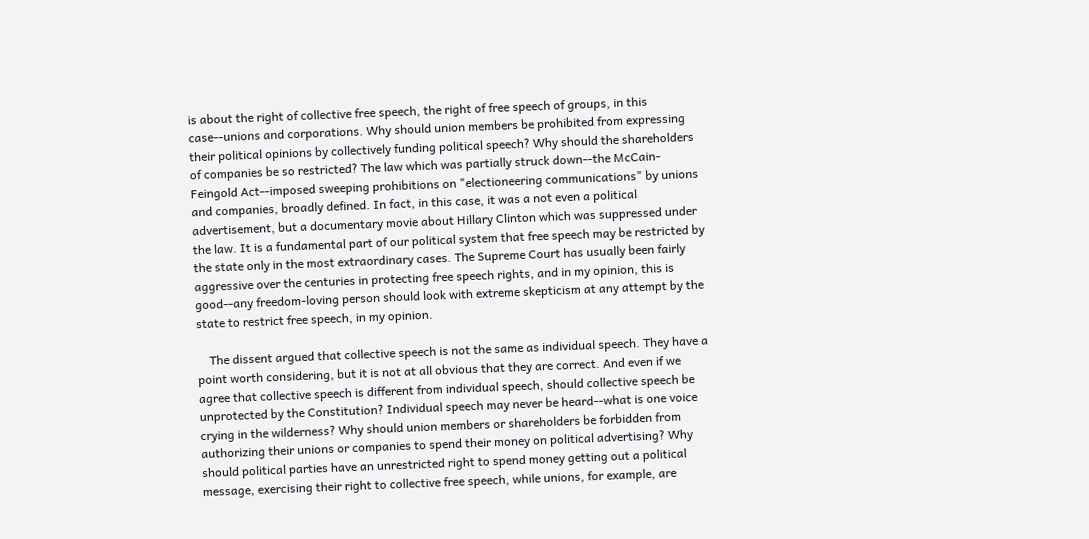is about the right of collective free speech, the right of free speech of groups, in this case--unions and corporations. Why should union members be prohibited from expressing their political opinions by collectively funding political speech? Why should the shareholders of companies be so restricted? The law which was partially struck down--the McCain-Feingold Act--imposed sweeping prohibitions on "electioneering communications" by unions and companies, broadly defined. In fact, in this case, it was a not even a political advertisement, but a documentary movie about Hillary Clinton which was suppressed under the law. It is a fundamental part of our political system that free speech may be restricted by the state only in the most extraordinary cases. The Supreme Court has usually been fairly aggressive over the centuries in protecting free speech rights, and in my opinion, this is good--any freedom-loving person should look with extreme skepticism at any attempt by the state to restrict free speech, in my opinion.

    The dissent argued that collective speech is not the same as individual speech. They have a point worth considering, but it is not at all obvious that they are correct. And even if we agree that collective speech is different from individual speech, should collective speech be unprotected by the Constitution? Individual speech may never be heard--what is one voice crying in the wilderness? Why should union members or shareholders be forbidden from authorizing their unions or companies to spend their money on political advertising? Why should political parties have an unrestricted right to spend money getting out a political message, exercising their right to collective free speech, while unions, for example, are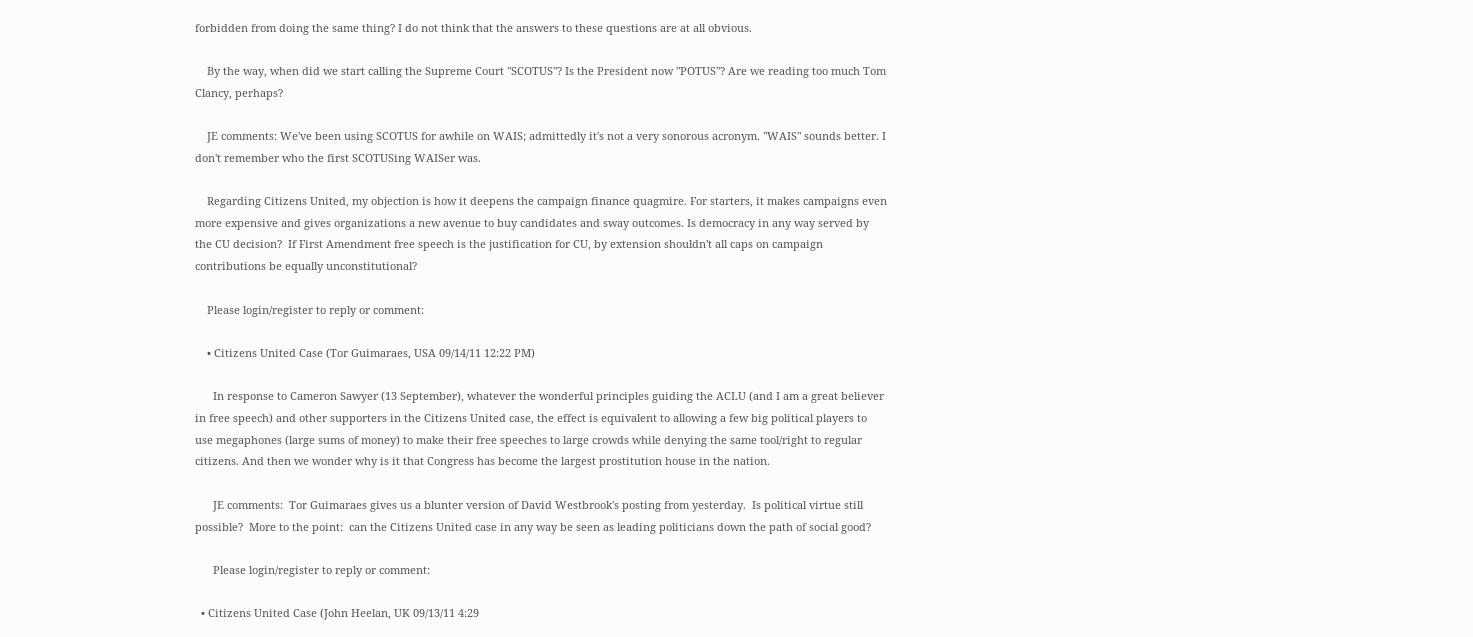forbidden from doing the same thing? I do not think that the answers to these questions are at all obvious.

    By the way, when did we start calling the Supreme Court "SCOTUS"? Is the President now "POTUS"? Are we reading too much Tom Clancy, perhaps?

    JE comments: We've been using SCOTUS for awhile on WAIS; admittedly it's not a very sonorous acronym. "WAIS" sounds better. I don't remember who the first SCOTUSing WAISer was.

    Regarding Citizens United, my objection is how it deepens the campaign finance quagmire. For starters, it makes campaigns even more expensive and gives organizations a new avenue to buy candidates and sway outcomes. Is democracy in any way served by the CU decision?  If First Amendment free speech is the justification for CU, by extension shouldn't all caps on campaign contributions be equally unconstitutional?

    Please login/register to reply or comment:

    • Citizens United Case (Tor Guimaraes, USA 09/14/11 12:22 PM)

      In response to Cameron Sawyer (13 September), whatever the wonderful principles guiding the ACLU (and I am a great believer in free speech) and other supporters in the Citizens United case, the effect is equivalent to allowing a few big political players to use megaphones (large sums of money) to make their free speeches to large crowds while denying the same tool/right to regular citizens. And then we wonder why is it that Congress has become the largest prostitution house in the nation.

      JE comments:  Tor Guimaraes gives us a blunter version of David Westbrook's posting from yesterday.  Is political virtue still possible?  More to the point:  can the Citizens United case in any way be seen as leading politicians down the path of social good?

      Please login/register to reply or comment:

  • Citizens United Case (John Heelan, UK 09/13/11 4:29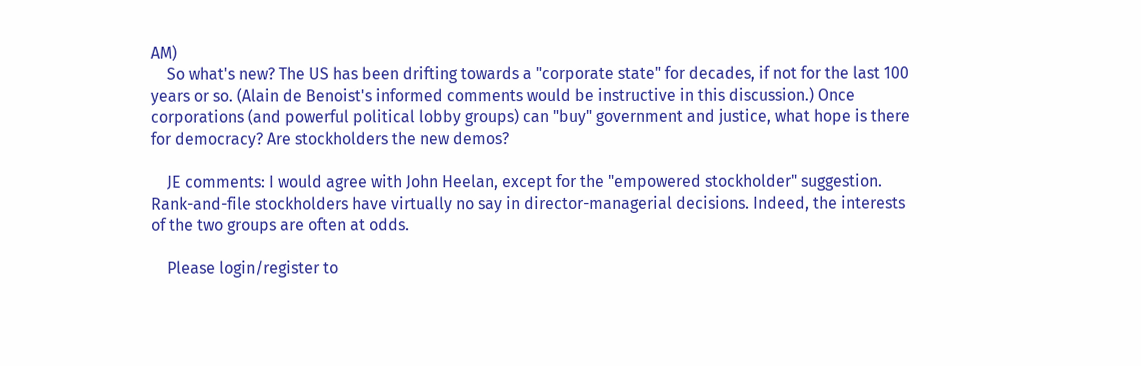AM)
    So what's new? The US has been drifting towards a "corporate state" for decades, if not for the last 100 years or so. (Alain de Benoist's informed comments would be instructive in this discussion.) Once corporations (and powerful political lobby groups) can "buy" government and justice, what hope is there for democracy? Are stockholders the new demos?

    JE comments: I would agree with John Heelan, except for the "empowered stockholder" suggestion. Rank-and-file stockholders have virtually no say in director-managerial decisions. Indeed, the interests of the two groups are often at odds.

    Please login/register to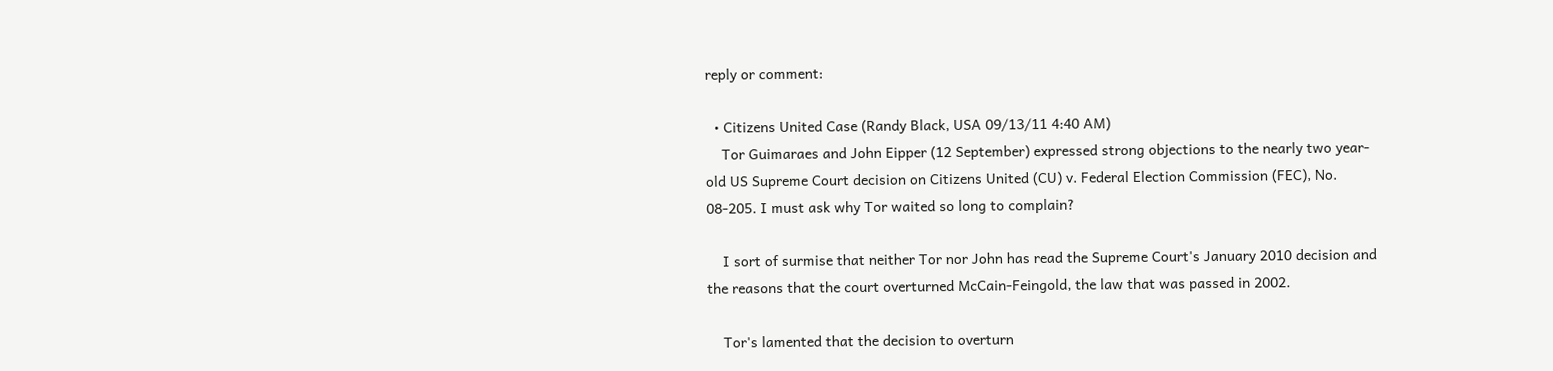reply or comment:

  • Citizens United Case (Randy Black, USA 09/13/11 4:40 AM)
    Tor Guimaraes and John Eipper (12 September) expressed strong objections to the nearly two year-old US Supreme Court decision on Citizens United (CU) v. Federal Election Commission (FEC), No. 08-205. I must ask why Tor waited so long to complain?

    I sort of surmise that neither Tor nor John has read the Supreme Court's January 2010 decision and the reasons that the court overturned McCain-Feingold, the law that was passed in 2002.

    Tor's lamented that the decision to overturn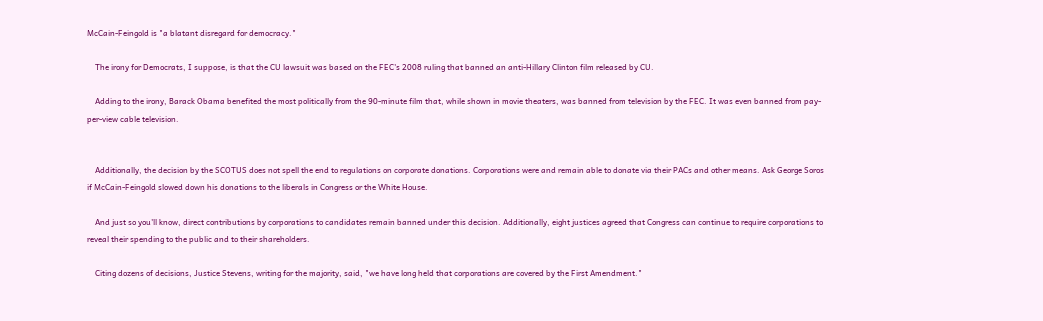McCain-Feingold is "a blatant disregard for democracy."

    The irony for Democrats, I suppose, is that the CU lawsuit was based on the FEC's 2008 ruling that banned an anti-Hillary Clinton film released by CU.

    Adding to the irony, Barack Obama benefited the most politically from the 90-minute film that, while shown in movie theaters, was banned from television by the FEC. It was even banned from pay-per-view cable television.


    Additionally, the decision by the SCOTUS does not spell the end to regulations on corporate donations. Corporations were and remain able to donate via their PACs and other means. Ask George Soros if McCain-Feingold slowed down his donations to the liberals in Congress or the White House.

    And just so you'll know, direct contributions by corporations to candidates remain banned under this decision. Additionally, eight justices agreed that Congress can continue to require corporations to reveal their spending to the public and to their shareholders.

    Citing dozens of decisions, Justice Stevens, writing for the majority, said, "we have long held that corporations are covered by the First Amendment."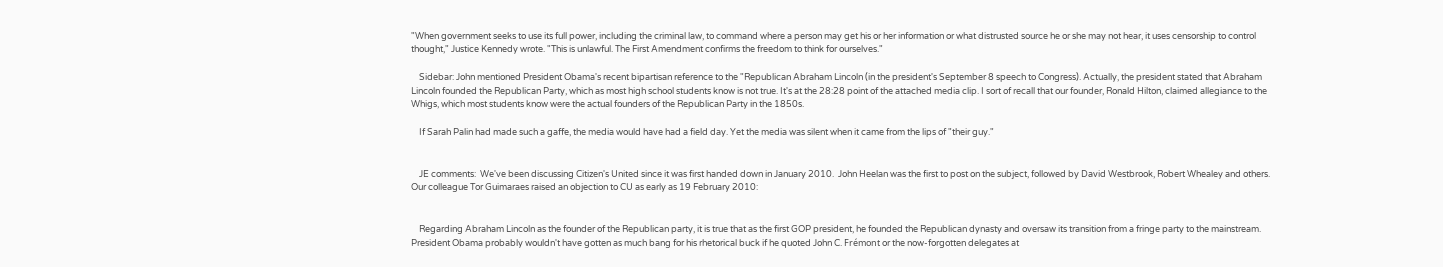"When government seeks to use its full power, including the criminal law, to command where a person may get his or her information or what distrusted source he or she may not hear, it uses censorship to control thought," Justice Kennedy wrote. "This is unlawful. The First Amendment confirms the freedom to think for ourselves."

    Sidebar: John mentioned President Obama's recent bipartisan reference to the "Republican Abraham Lincoln (in the president's September 8 speech to Congress). Actually, the president stated that Abraham Lincoln founded the Republican Party, which as most high school students know is not true. It's at the 28:28 point of the attached media clip. I sort of recall that our founder, Ronald Hilton, claimed allegiance to the Whigs, which most students know were the actual founders of the Republican Party in the 1850s.

    If Sarah Palin had made such a gaffe, the media would have had a field day. Yet the media was silent when it came from the lips of "their guy."


    JE comments:  We've been discussing Citizen's United since it was first handed down in January 2010.  John Heelan was the first to post on the subject, followed by David Westbrook, Robert Whealey and others.  Our colleague Tor Guimaraes raised an objection to CU as early as 19 February 2010:


    Regarding Abraham Lincoln as the founder of the Republican party, it is true that as the first GOP president, he founded the Republican dynasty and oversaw its transition from a fringe party to the mainstream.  President Obama probably wouldn't have gotten as much bang for his rhetorical buck if he quoted John C. Frémont or the now-forgotten delegates at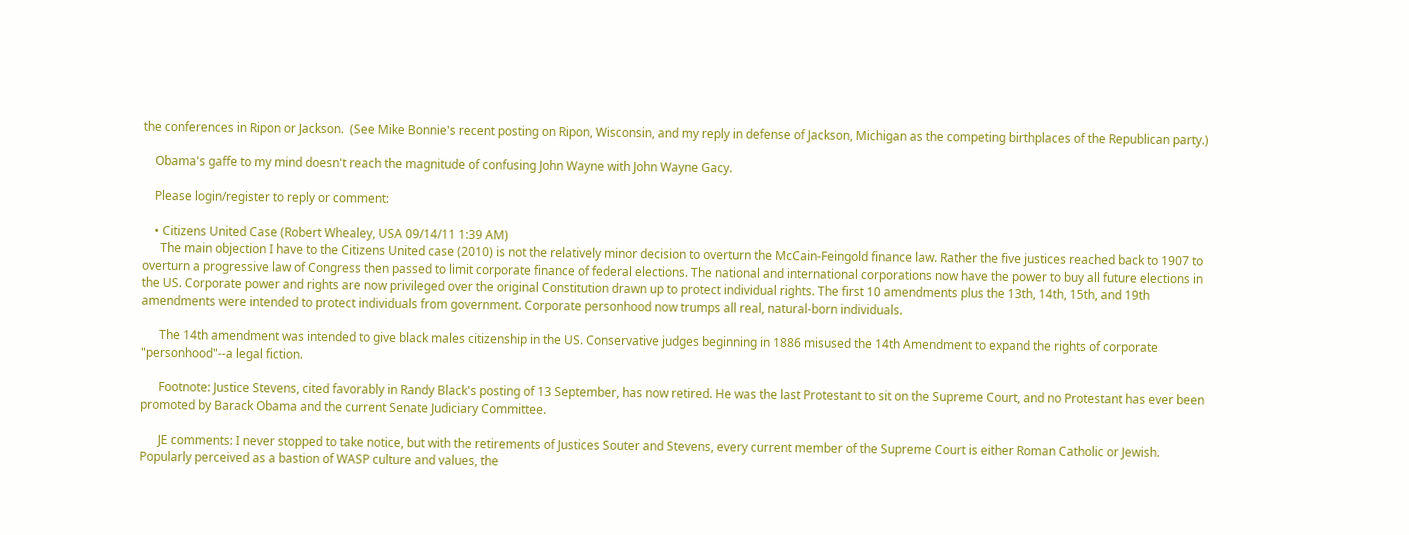the conferences in Ripon or Jackson.  (See Mike Bonnie's recent posting on Ripon, Wisconsin, and my reply in defense of Jackson, Michigan as the competing birthplaces of the Republican party.)

    Obama's gaffe to my mind doesn't reach the magnitude of confusing John Wayne with John Wayne Gacy.

    Please login/register to reply or comment:

    • Citizens United Case (Robert Whealey, USA 09/14/11 1:39 AM)
      The main objection I have to the Citizens United case (2010) is not the relatively minor decision to overturn the McCain-Feingold finance law. Rather the five justices reached back to 1907 to overturn a progressive law of Congress then passed to limit corporate finance of federal elections. The national and international corporations now have the power to buy all future elections in the US. Corporate power and rights are now privileged over the original Constitution drawn up to protect individual rights. The first 10 amendments plus the 13th, 14th, 15th, and 19th amendments were intended to protect individuals from government. Corporate personhood now trumps all real, natural-born individuals.

      The 14th amendment was intended to give black males citizenship in the US. Conservative judges beginning in 1886 misused the 14th Amendment to expand the rights of corporate "personhood"--a legal fiction.

      Footnote: Justice Stevens, cited favorably in Randy Black's posting of 13 September, has now retired. He was the last Protestant to sit on the Supreme Court, and no Protestant has ever been promoted by Barack Obama and the current Senate Judiciary Committee.

      JE comments: I never stopped to take notice, but with the retirements of Justices Souter and Stevens, every current member of the Supreme Court is either Roman Catholic or Jewish. Popularly perceived as a bastion of WASP culture and values, the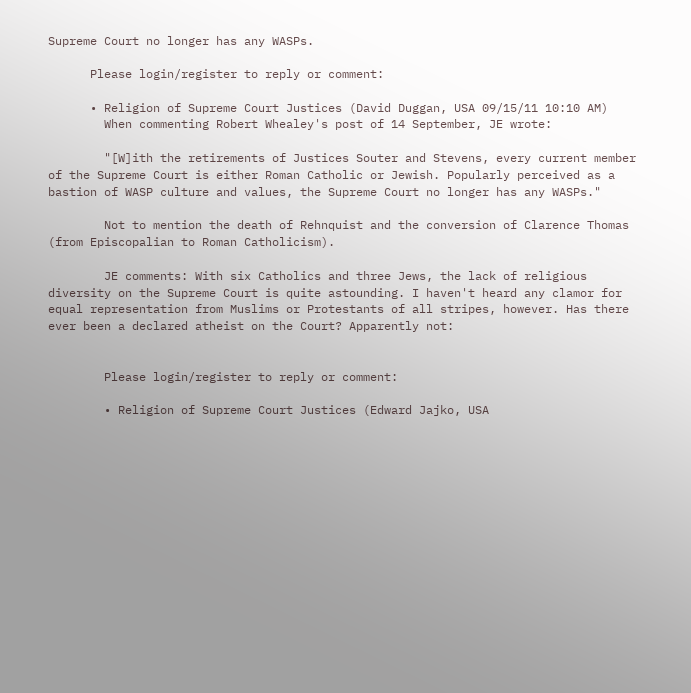Supreme Court no longer has any WASPs.

      Please login/register to reply or comment:

      • Religion of Supreme Court Justices (David Duggan, USA 09/15/11 10:10 AM)
        When commenting Robert Whealey's post of 14 September, JE wrote:

        "[W]ith the retirements of Justices Souter and Stevens, every current member of the Supreme Court is either Roman Catholic or Jewish. Popularly perceived as a bastion of WASP culture and values, the Supreme Court no longer has any WASPs."

        Not to mention the death of Rehnquist and the conversion of Clarence Thomas (from Episcopalian to Roman Catholicism).

        JE comments: With six Catholics and three Jews, the lack of religious diversity on the Supreme Court is quite astounding. I haven't heard any clamor for equal representation from Muslims or Protestants of all stripes, however. Has there ever been a declared atheist on the Court? Apparently not:


        Please login/register to reply or comment:

        • Religion of Supreme Court Justices (Edward Jajko, USA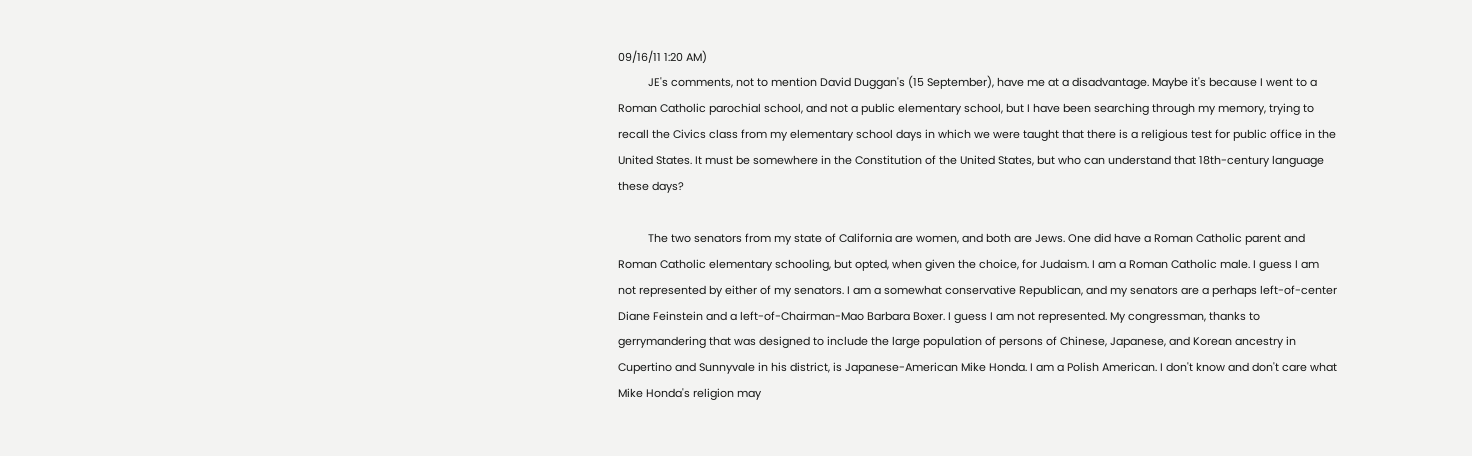09/16/11 1:20 AM)
          JE's comments, not to mention David Duggan's (15 September), have me at a disadvantage. Maybe it's because I went to a Roman Catholic parochial school, and not a public elementary school, but I have been searching through my memory, trying to recall the Civics class from my elementary school days in which we were taught that there is a religious test for public office in the United States. It must be somewhere in the Constitution of the United States, but who can understand that 18th-century language these days?

          The two senators from my state of California are women, and both are Jews. One did have a Roman Catholic parent and Roman Catholic elementary schooling, but opted, when given the choice, for Judaism. I am a Roman Catholic male. I guess I am not represented by either of my senators. I am a somewhat conservative Republican, and my senators are a perhaps left-of-center Diane Feinstein and a left-of-Chairman-Mao Barbara Boxer. I guess I am not represented. My congressman, thanks to gerrymandering that was designed to include the large population of persons of Chinese, Japanese, and Korean ancestry in Cupertino and Sunnyvale in his district, is Japanese-American Mike Honda. I am a Polish American. I don't know and don't care what Mike Honda's religion may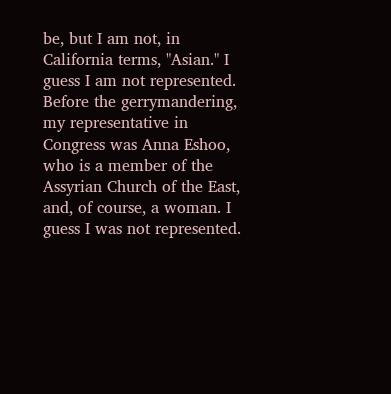be, but I am not, in California terms, "Asian." I guess I am not represented. Before the gerrymandering, my representative in Congress was Anna Eshoo, who is a member of the Assyrian Church of the East, and, of course, a woman. I guess I was not represented.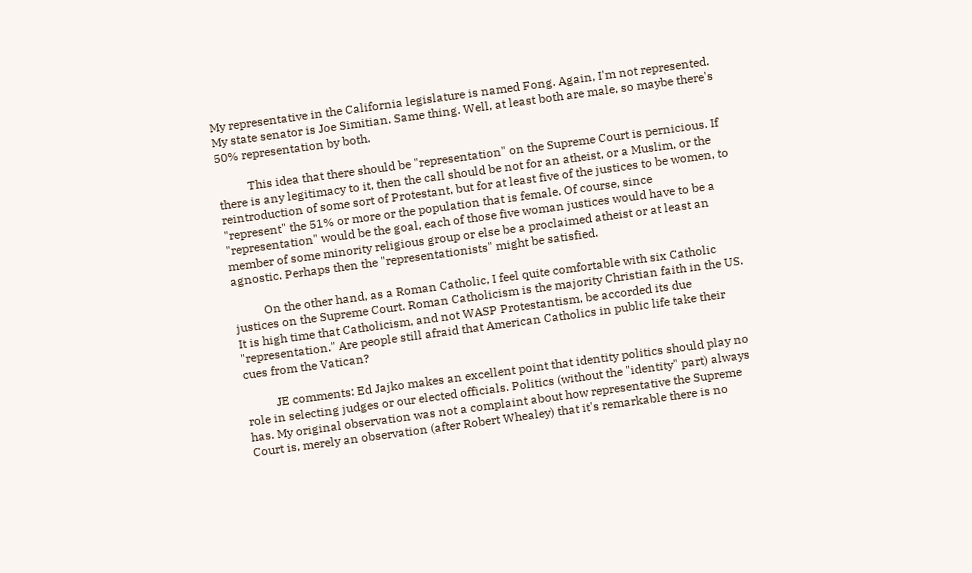My representative in the California legislature is named Fong. Again, I'm not represented. My state senator is Joe Simitian. Same thing. Well, at least both are male, so maybe there's 50% representation by both.

          This idea that there should be "representation" on the Supreme Court is pernicious. If there is any legitimacy to it, then the call should be not for an atheist, or a Muslim, or the reintroduction of some sort of Protestant, but for at least five of the justices to be women, to "represent" the 51% or more or the population that is female. Of course, since "representation" would be the goal, each of those five woman justices would have to be a member of some minority religious group or else be a proclaimed atheist or at least an agnostic. Perhaps then the "representationists" might be satisfied.

          On the other hand, as a Roman Catholic, I feel quite comfortable with six Catholic justices on the Supreme Court. Roman Catholicism is the majority Christian faith in the US. It is high time that Catholicism, and not WASP Protestantism, be accorded its due "representation." Are people still afraid that American Catholics in public life take their cues from the Vatican?

          JE comments: Ed Jajko makes an excellent point that identity politics should play no role in selecting judges or our elected officials. Politics (without the "identity" part) always has. My original observation was not a complaint about how representative the Supreme Court is, merely an observation (after Robert Whealey) that it's remarkable there is no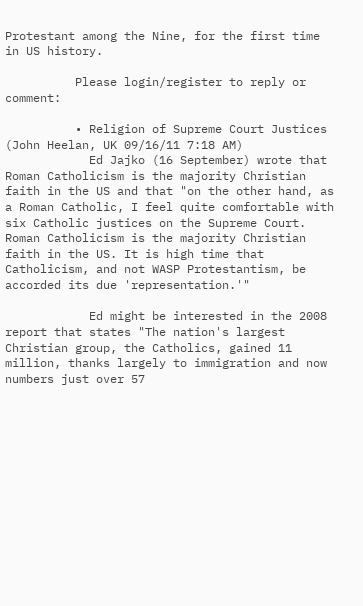Protestant among the Nine, for the first time in US history.

          Please login/register to reply or comment:

          • Religion of Supreme Court Justices (John Heelan, UK 09/16/11 7:18 AM)
            Ed Jajko (16 September) wrote that Roman Catholicism is the majority Christian faith in the US and that "on the other hand, as a Roman Catholic, I feel quite comfortable with six Catholic justices on the Supreme Court. Roman Catholicism is the majority Christian faith in the US. It is high time that Catholicism, and not WASP Protestantism, be accorded its due 'representation.'"

            Ed might be interested in the 2008 report that states "The nation's largest Christian group, the Catholics, gained 11 million, thanks largely to immigration and now numbers just over 57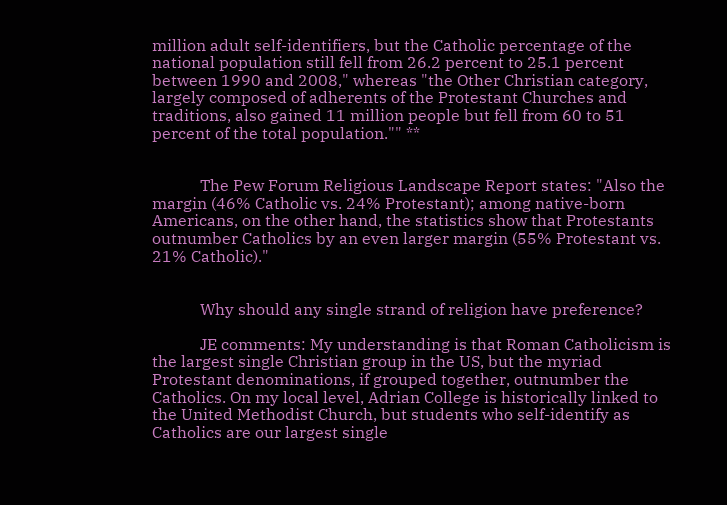million adult self-identifiers, but the Catholic percentage of the national population still fell from 26.2 percent to 25.1 percent between 1990 and 2008," whereas "the Other Christian category, largely composed of adherents of the Protestant Churches and traditions, also gained 11 million people but fell from 60 to 51 percent of the total population."" **


            The Pew Forum Religious Landscape Report states: "Also the margin (46% Catholic vs. 24% Protestant); among native-born Americans, on the other hand, the statistics show that Protestants outnumber Catholics by an even larger margin (55% Protestant vs. 21% Catholic)."


            Why should any single strand of religion have preference?

            JE comments: My understanding is that Roman Catholicism is the largest single Christian group in the US, but the myriad Protestant denominations, if grouped together, outnumber the Catholics. On my local level, Adrian College is historically linked to the United Methodist Church, but students who self-identify as Catholics are our largest single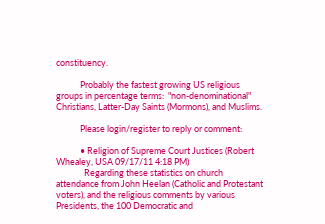constituency.

            Probably the fastest growing US religious groups in percentage terms:  "non-denominational" Christians, Latter-Day Saints (Mormons), and Muslims.

            Please login/register to reply or comment:

            • Religion of Supreme Court Justices (Robert Whealey, USA 09/17/11 4:18 PM)
              Regarding these statistics on church attendance from John Heelan (Catholic and Protestant voters), and the religious comments by various Presidents, the 100 Democratic and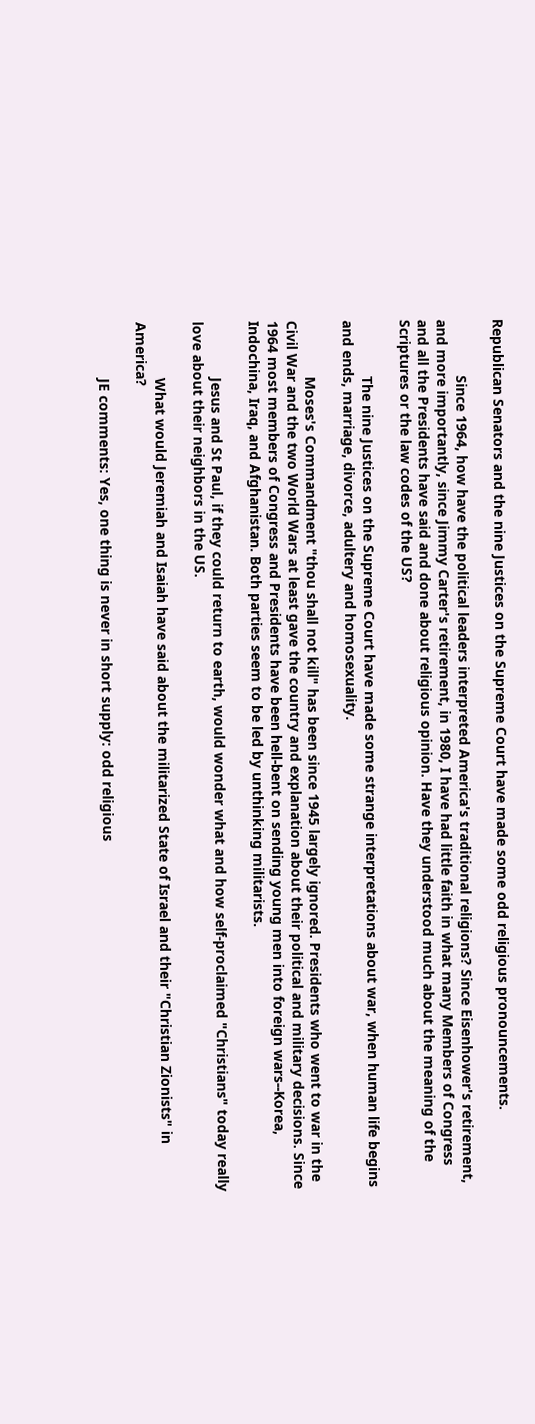Republican Senators and the nine Justices on the Supreme Court have made some odd religious pronouncements.

              Since 1964, how have the political leaders interpreted America's traditional religions? Since Eisenhower's retirement, and more importantly, since Jimmy Carter's retirement, in 1980, I have had little faith in what many Members of Congress and all the Presidents have said and done about religious opinion. Have they understood much about the meaning of the Scriptures or the law codes of the US?

              The nine Justices on the Supreme Court have made some strange interpretations about war, when human life begins and ends, marriage, divorce, adultery and homosexuality.

              Moses's Commandment "thou shall not kill" has been since 1945 largely ignored. Presidents who went to war in the Civil War and the two World Wars at least gave the country and explanation about their political and military decisions. Since 1964 most members of Congress and Presidents have been hell-bent on sending young men into foreign wars--Korea, Indochina, Iraq, and Afghanistan. Both parties seem to be led by unthinking militarists.

              Jesus and St Paul, if they could return to earth, would wonder what and how self-proclaimed "Christians" today really love about their neighbors in the US.

              What would Jeremiah and Isaiah have said about the militarized State of Israel and their "Christian Zionists" in America?

              JE comments: Yes, one thing is never in short supply: odd religious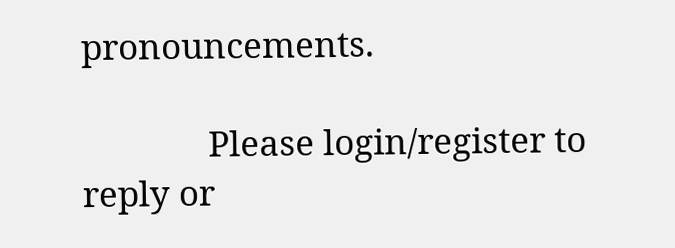pronouncements.

              Please login/register to reply or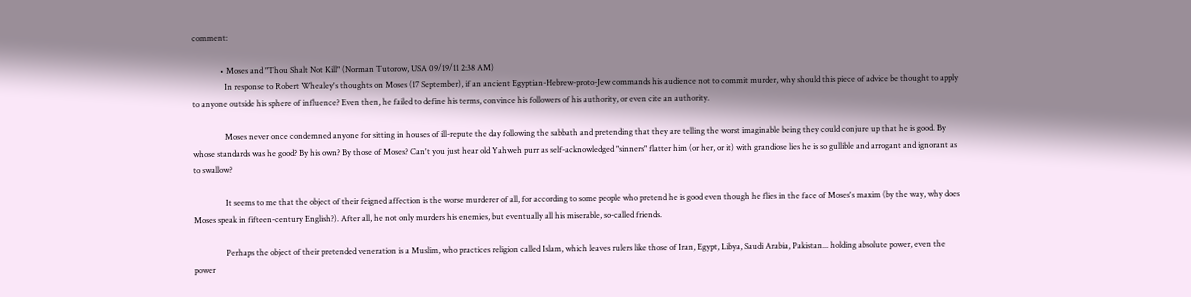comment:

              • Moses and "Thou Shalt Not Kill" (Norman Tutorow, USA 09/19/11 2:38 AM)
                In response to Robert Whealey's thoughts on Moses (17 September), if an ancient Egyptian-Hebrew-proto-Jew commands his audience not to commit murder, why should this piece of advice be thought to apply to anyone outside his sphere of influence? Even then, he failed to define his terms, convince his followers of his authority, or even cite an authority.

                Moses never once condemned anyone for sitting in houses of ill-repute the day following the sabbath and pretending that they are telling the worst imaginable being they could conjure up that he is good. By whose standards was he good? By his own? By those of Moses? Can't you just hear old Yahweh purr as self-acknowledged "sinners" flatter him (or her, or it) with grandiose lies he is so gullible and arrogant and ignorant as to swallow?

                It seems to me that the object of their feigned affection is the worse murderer of all, for according to some people who pretend he is good even though he flies in the face of Moses's maxim (by the way, why does Moses speak in fifteen-century English?). After all, he not only murders his enemies, but eventually all his miserable, so-called friends.

                Perhaps the object of their pretended veneration is a Muslim, who practices religion called Islam, which leaves rulers like those of Iran, Egypt, Libya, Saudi Arabia, Pakistan... holding absolute power, even the power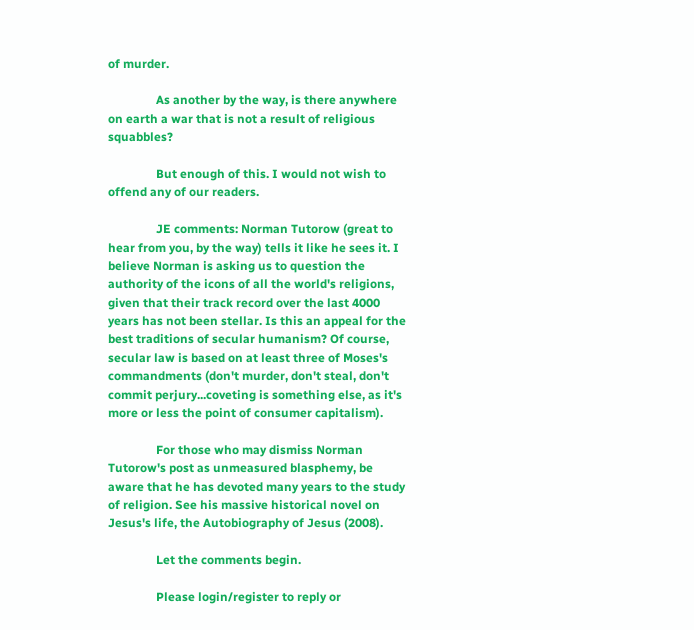of murder.

                As another by the way, is there anywhere on earth a war that is not a result of religious squabbles?

                But enough of this. I would not wish to offend any of our readers.

                JE comments: Norman Tutorow (great to hear from you, by the way) tells it like he sees it. I believe Norman is asking us to question the authority of the icons of all the world's religions, given that their track record over the last 4000 years has not been stellar. Is this an appeal for the best traditions of secular humanism? Of course, secular law is based on at least three of Moses's commandments (don't murder, don't steal, don't commit perjury...coveting is something else, as it's more or less the point of consumer capitalism).

                For those who may dismiss Norman Tutorow's post as unmeasured blasphemy, be aware that he has devoted many years to the study of religion. See his massive historical novel on Jesus's life, the Autobiography of Jesus (2008).

                Let the comments begin.

                Please login/register to reply or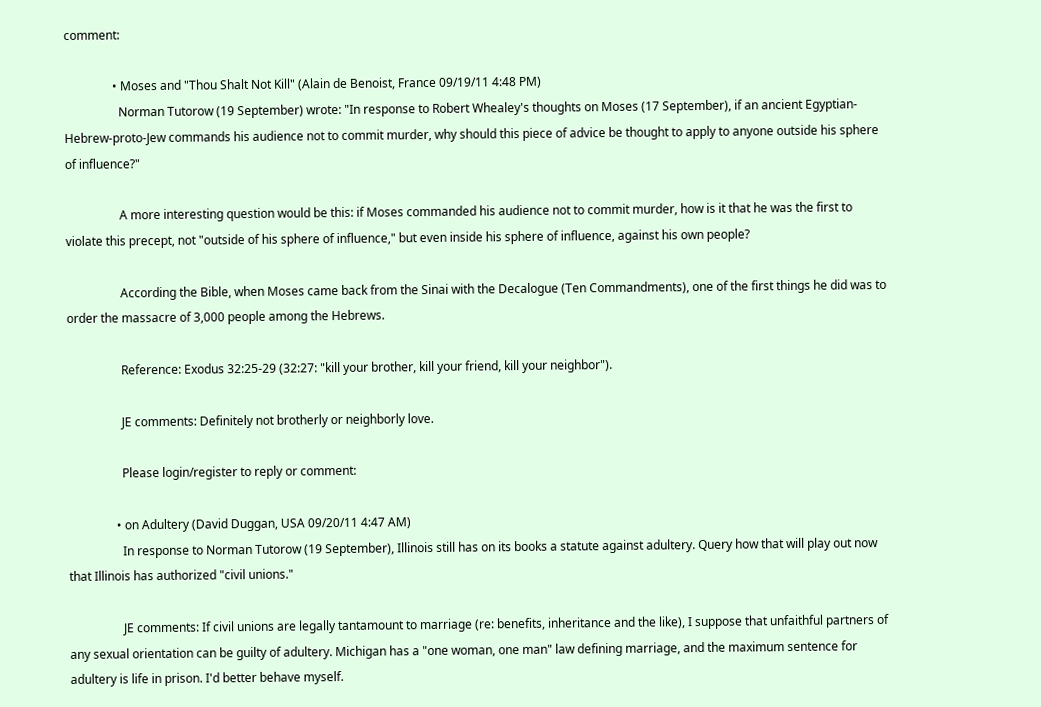comment:

                • Moses and "Thou Shalt Not Kill" (Alain de Benoist, France 09/19/11 4:48 PM)
                  Norman Tutorow (19 September) wrote: "In response to Robert Whealey's thoughts on Moses (17 September), if an ancient Egyptian-Hebrew-proto-Jew commands his audience not to commit murder, why should this piece of advice be thought to apply to anyone outside his sphere of influence?"

                  A more interesting question would be this: if Moses commanded his audience not to commit murder, how is it that he was the first to violate this precept, not "outside of his sphere of influence," but even inside his sphere of influence, against his own people?

                  According the Bible, when Moses came back from the Sinai with the Decalogue (Ten Commandments), one of the first things he did was to order the massacre of 3,000 people among the Hebrews.

                  Reference: Exodus 32:25-29 (32:27: "kill your brother, kill your friend, kill your neighbor").

                  JE comments: Definitely not brotherly or neighborly love.

                  Please login/register to reply or comment:

                • on Adultery (David Duggan, USA 09/20/11 4:47 AM)
                  In response to Norman Tutorow (19 September), Illinois still has on its books a statute against adultery. Query how that will play out now that Illinois has authorized "civil unions."

                  JE comments: If civil unions are legally tantamount to marriage (re: benefits, inheritance and the like), I suppose that unfaithful partners of any sexual orientation can be guilty of adultery. Michigan has a "one woman, one man" law defining marriage, and the maximum sentence for adultery is life in prison. I'd better behave myself.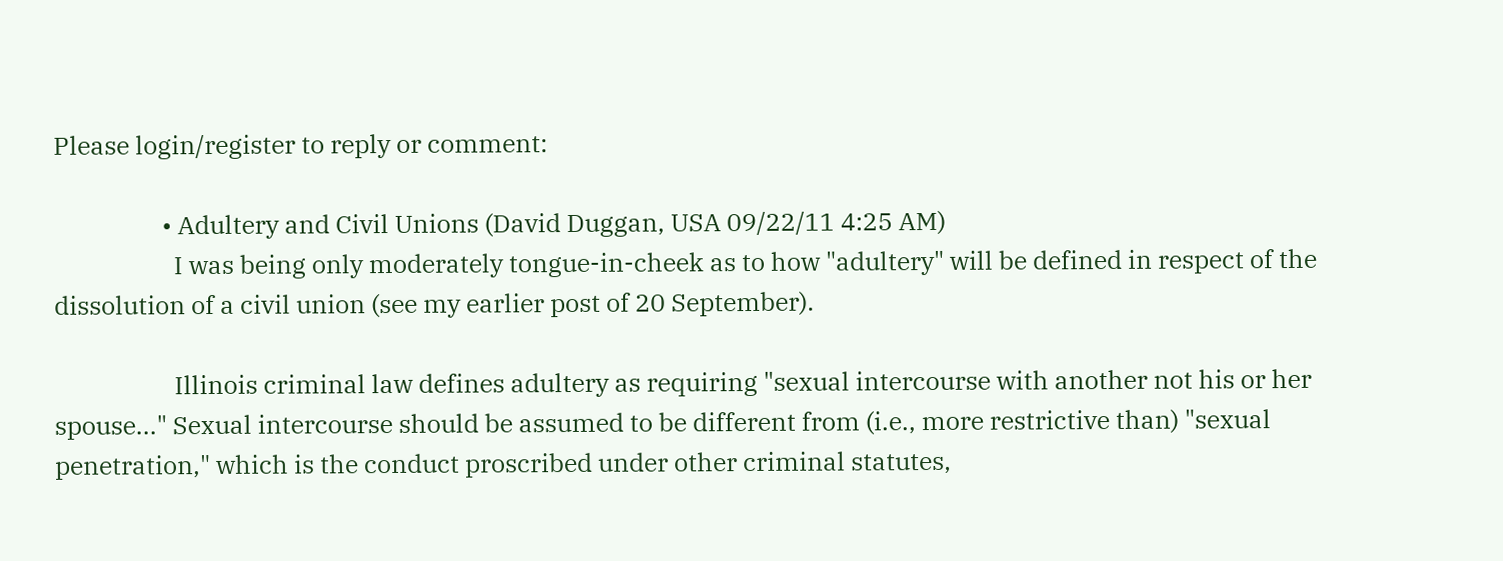Please login/register to reply or comment:

                  • Adultery and Civil Unions (David Duggan, USA 09/22/11 4:25 AM)
                    I was being only moderately tongue-in-cheek as to how "adultery" will be defined in respect of the dissolution of a civil union (see my earlier post of 20 September).

                    Illinois criminal law defines adultery as requiring "sexual intercourse with another not his or her spouse..." Sexual intercourse should be assumed to be different from (i.e., more restrictive than) "sexual penetration," which is the conduct proscribed under other criminal statutes,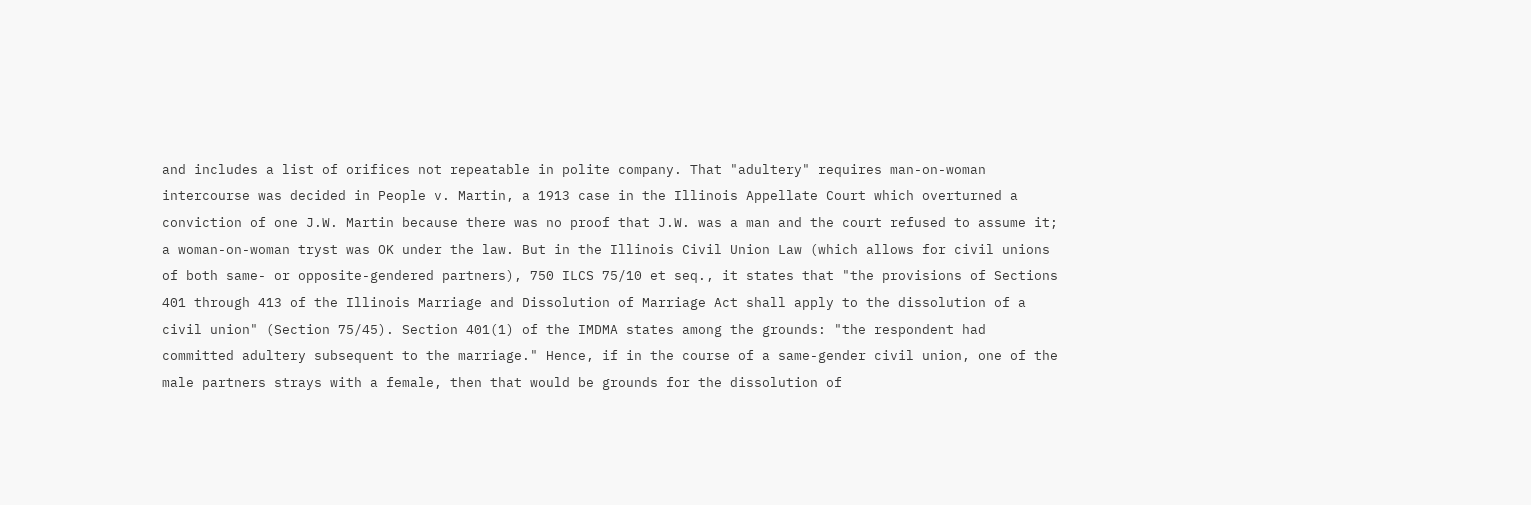and includes a list of orifices not repeatable in polite company. That "adultery" requires man-on-woman intercourse was decided in People v. Martin, a 1913 case in the Illinois Appellate Court which overturned a conviction of one J.W. Martin because there was no proof that J.W. was a man and the court refused to assume it; a woman-on-woman tryst was OK under the law. But in the Illinois Civil Union Law (which allows for civil unions of both same- or opposite-gendered partners), 750 ILCS 75/10 et seq., it states that "the provisions of Sections 401 through 413 of the Illinois Marriage and Dissolution of Marriage Act shall apply to the dissolution of a civil union" (Section 75/45). Section 401(1) of the IMDMA states among the grounds: "the respondent had committed adultery subsequent to the marriage." Hence, if in the course of a same-gender civil union, one of the male partners strays with a female, then that would be grounds for the dissolution of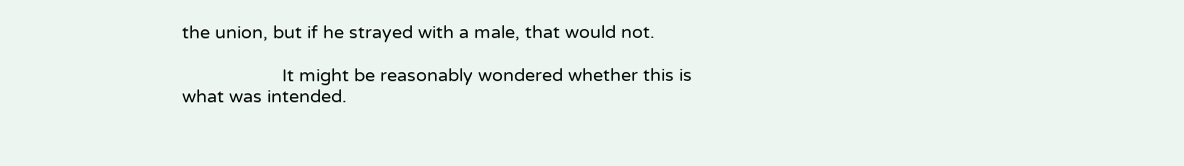the union, but if he strayed with a male, that would not.

                    It might be reasonably wondered whether this is what was intended.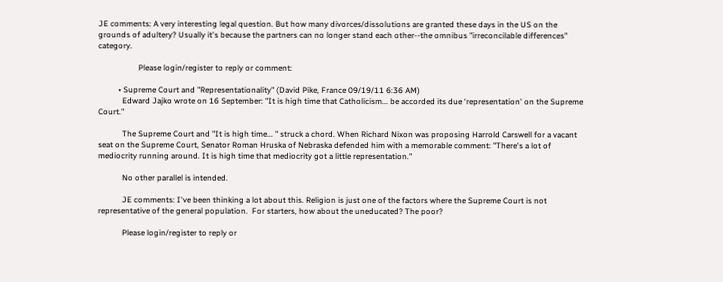JE comments: A very interesting legal question. But how many divorces/dissolutions are granted these days in the US on the grounds of adultery? Usually it's because the partners can no longer stand each other--the omnibus "irreconcilable differences" category.

                    Please login/register to reply or comment:

          • Supreme Court and "Representationality" (David Pike, France 09/19/11 6:36 AM)
            Edward Jajko wrote on 16 September: "It is high time that Catholicism... be accorded its due ‘representation' on the Supreme Court."

            The Supreme Court and "It is high time... " struck a chord. When Richard Nixon was proposing Harrold Carswell for a vacant seat on the Supreme Court, Senator Roman Hruska of Nebraska defended him with a memorable comment: "There's a lot of mediocrity running around. It is high time that mediocrity got a little representation."

            No other parallel is intended.

            JE comments: I've been thinking a lot about this. Religion is just one of the factors where the Supreme Court is not representative of the general population.  For starters, how about the uneducated? The poor?

            Please login/register to reply or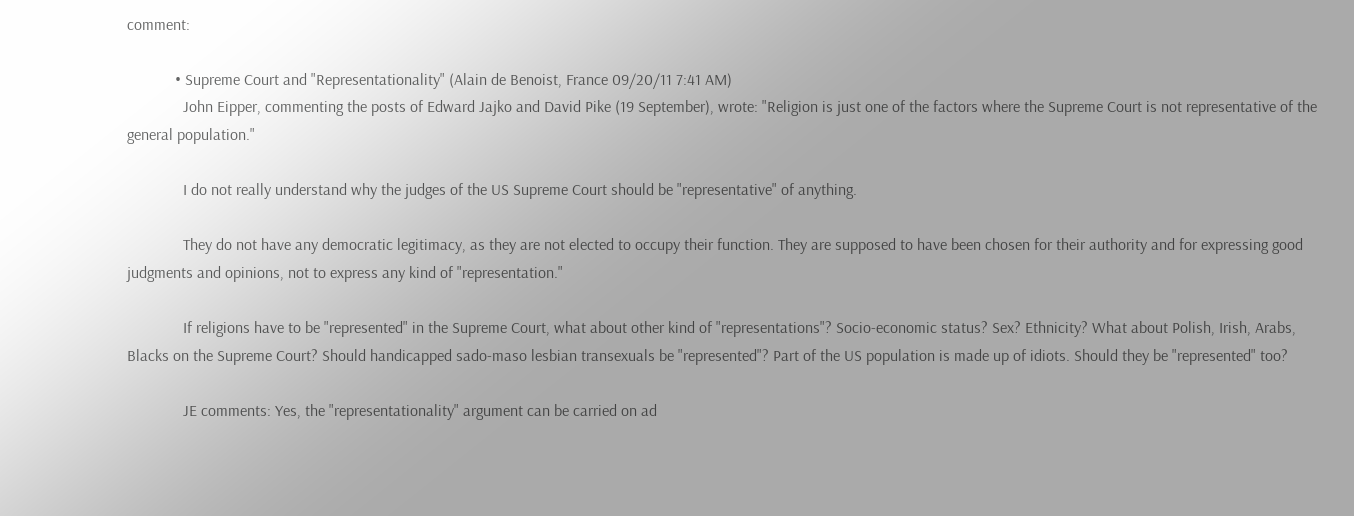comment:

            • Supreme Court and "Representationality" (Alain de Benoist, France 09/20/11 7:41 AM)
              John Eipper, commenting the posts of Edward Jajko and David Pike (19 September), wrote: "Religion is just one of the factors where the Supreme Court is not representative of the general population."

              I do not really understand why the judges of the US Supreme Court should be "representative" of anything.

              They do not have any democratic legitimacy, as they are not elected to occupy their function. They are supposed to have been chosen for their authority and for expressing good judgments and opinions, not to express any kind of "representation."

              If religions have to be "represented" in the Supreme Court, what about other kind of "representations"? Socio-economic status? Sex? Ethnicity? What about Polish, Irish, Arabs, Blacks on the Supreme Court? Should handicapped sado-maso lesbian transexuals be "represented"? Part of the US population is made up of idiots. Should they be "represented" too?

              JE comments: Yes, the "representationality" argument can be carried on ad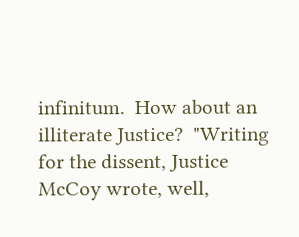infinitum.  How about an illiterate Justice?  "Writing for the dissent, Justice McCoy wrote, well,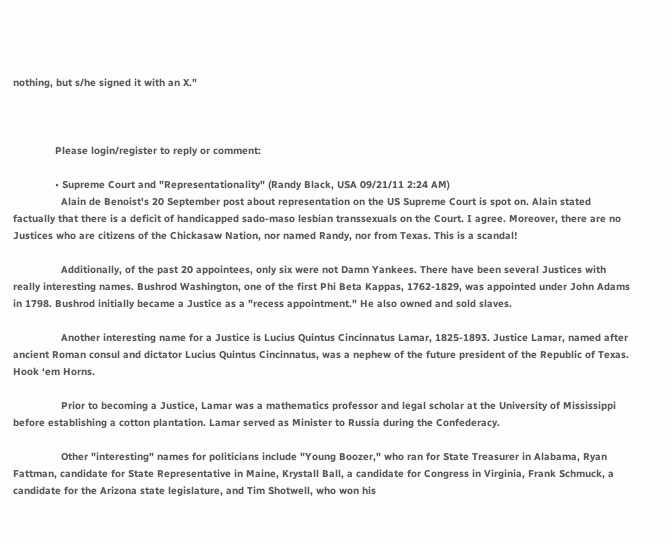nothing, but s/he signed it with an X."



              Please login/register to reply or comment:

              • Supreme Court and "Representationality" (Randy Black, USA 09/21/11 2:24 AM)
                Alain de Benoist's 20 September post about representation on the US Supreme Court is spot on. Alain stated factually that there is a deficit of handicapped sado-maso lesbian transsexuals on the Court. I agree. Moreover, there are no Justices who are citizens of the Chickasaw Nation, nor named Randy, nor from Texas. This is a scandal!

                Additionally, of the past 20 appointees, only six were not Damn Yankees. There have been several Justices with really interesting names. Bushrod Washington, one of the first Phi Beta Kappas, 1762-1829, was appointed under John Adams in 1798. Bushrod initially became a Justice as a "recess appointment." He also owned and sold slaves.

                Another interesting name for a Justice is Lucius Quintus Cincinnatus Lamar, 1825-1893. Justice Lamar, named after ancient Roman consul and dictator Lucius Quintus Cincinnatus, was a nephew of the future president of the Republic of Texas. Hook ‘em Horns.

                Prior to becoming a Justice, Lamar was a mathematics professor and legal scholar at the University of Mississippi before establishing a cotton plantation. Lamar served as Minister to Russia during the Confederacy.

                Other "interesting" names for politicians include "Young Boozer," who ran for State Treasurer in Alabama, Ryan Fattman, candidate for State Representative in Maine, Krystall Ball, a candidate for Congress in Virginia, Frank Schmuck, a candidate for the Arizona state legislature, and Tim Shotwell, who won his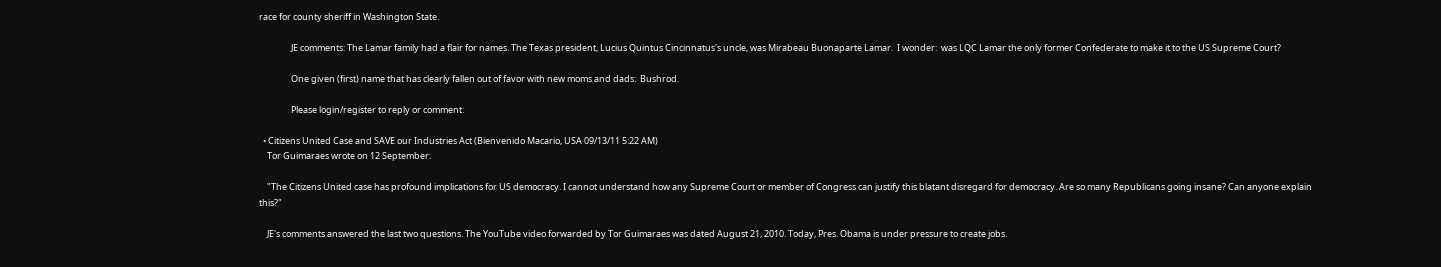race for county sheriff in Washington State.

                JE comments: The Lamar family had a flair for names. The Texas president, Lucius Quintus Cincinnatus's uncle, was Mirabeau Buonaparte Lamar.  I wonder:  was LQC Lamar the only former Confederate to make it to the US Supreme Court?

                One given (first) name that has clearly fallen out of favor with new moms and dads:  Bushrod.

                Please login/register to reply or comment:

  • Citizens United Case and SAVE our Industries Act (Bienvenido Macario, USA 09/13/11 5:22 AM)
    Tor Guimaraes wrote on 12 September:

    "The Citizens United case has profound implications for US democracy. I cannot understand how any Supreme Court or member of Congress can justify this blatant disregard for democracy. Are so many Republicans going insane? Can anyone explain this?"

    JE's comments answered the last two questions. The YouTube video forwarded by Tor Guimaraes was dated August 21, 2010. Today, Pres. Obama is under pressure to create jobs.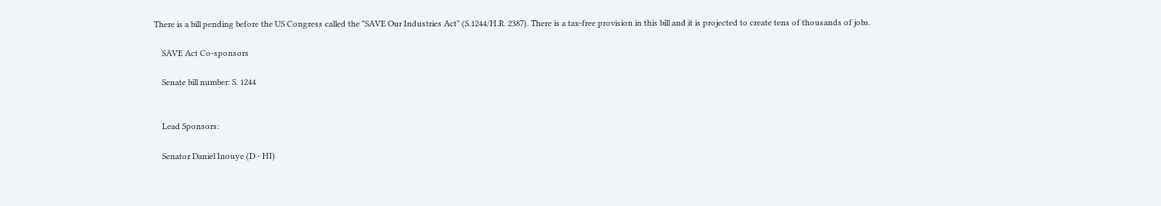There is a bill pending before the US Congress called the "SAVE Our Industries Act" (S.1244/H.R. 2387). There is a tax-free provision in this bill and it is projected to create tens of thousands of jobs.

    SAVE Act Co-sponsors

    Senate bill number: S. 1244


    Lead Sponsors:

    Senator Daniel Inouye (D - HI)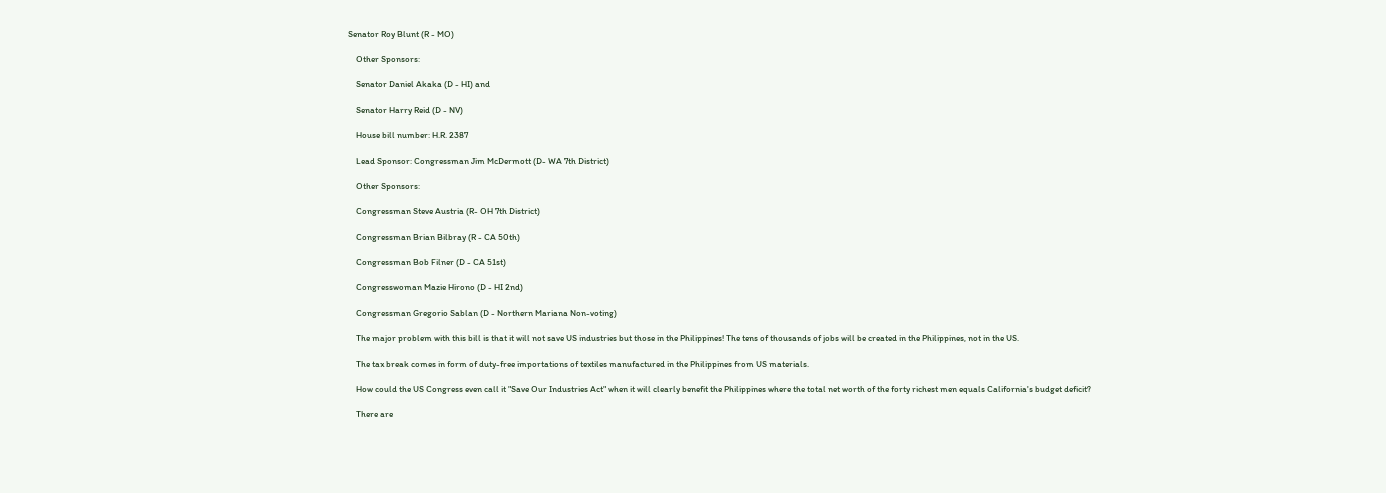Senator Roy Blunt (R - MO)

    Other Sponsors:

    Senator Daniel Akaka (D - HI) and

    Senator Harry Reid (D - NV)

    House bill number: H.R. 2387

    Lead Sponsor: Congressman Jim McDermott (D- WA 7th District)

    Other Sponsors:

    Congressman Steve Austria (R- OH 7th District)

    Congressman Brian Bilbray (R - CA 50th)

    Congressman Bob Filner (D - CA 51st)

    Congresswoman Mazie Hirono (D - HI 2nd)

    Congressman Gregorio Sablan (D - Northern Mariana Non-voting)

    The major problem with this bill is that it will not save US industries but those in the Philippines! The tens of thousands of jobs will be created in the Philippines, not in the US.

    The tax break comes in form of duty-free importations of textiles manufactured in the Philippines from US materials.

    How could the US Congress even call it "Save Our Industries Act" when it will clearly benefit the Philippines where the total net worth of the forty richest men equals California's budget deficit?

    There are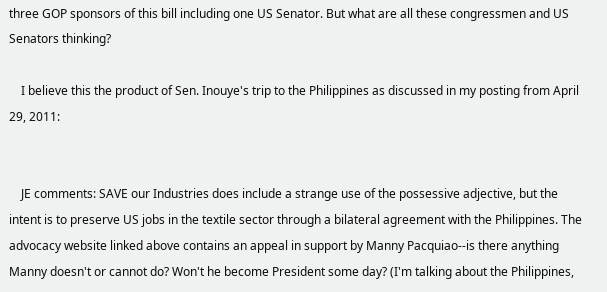three GOP sponsors of this bill including one US Senator. But what are all these congressmen and US Senators thinking?

    I believe this the product of Sen. Inouye's trip to the Philippines as discussed in my posting from April 29, 2011:


    JE comments: SAVE our Industries does include a strange use of the possessive adjective, but the intent is to preserve US jobs in the textile sector through a bilateral agreement with the Philippines. The advocacy website linked above contains an appeal in support by Manny Pacquiao--is there anything Manny doesn't or cannot do? Won't he become President some day? (I'm talking about the Philippines,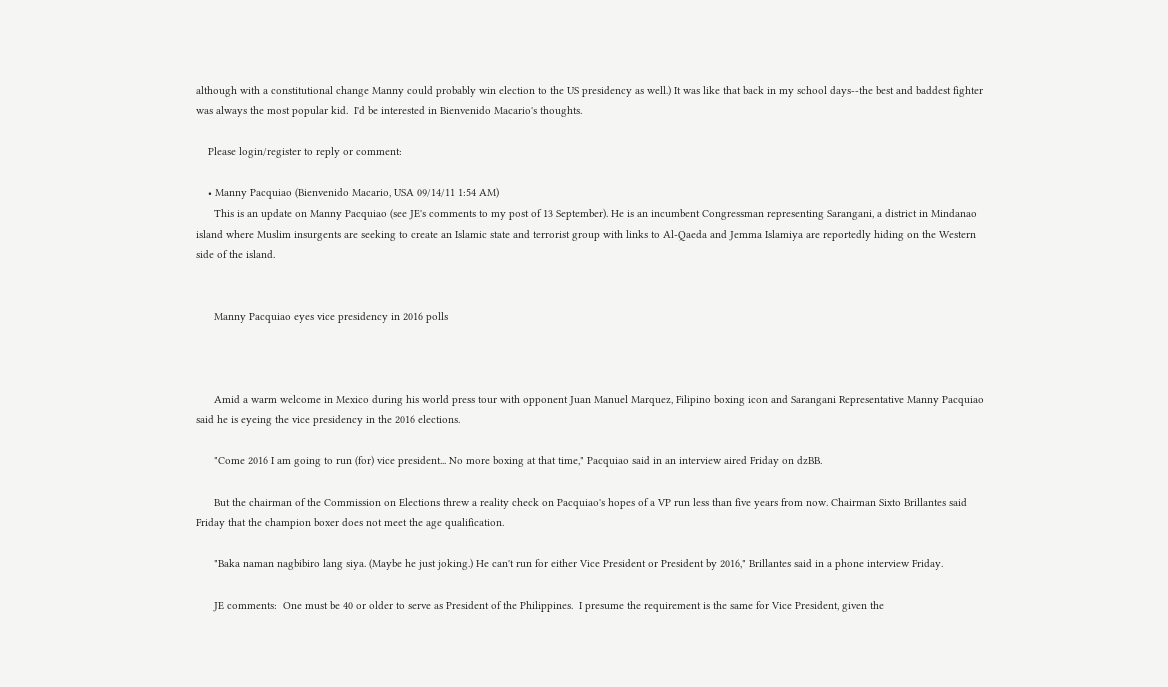although with a constitutional change Manny could probably win election to the US presidency as well.) It was like that back in my school days--the best and baddest fighter was always the most popular kid.  I'd be interested in Bienvenido Macario's thoughts.

    Please login/register to reply or comment:

    • Manny Pacquiao (Bienvenido Macario, USA 09/14/11 1:54 AM)
      This is an update on Manny Pacquiao (see JE's comments to my post of 13 September). He is an incumbent Congressman representing Sarangani, a district in Mindanao island where Muslim insurgents are seeking to create an Islamic state and terrorist group with links to Al-Qaeda and Jemma Islamiya are reportedly hiding on the Western side of the island.


      Manny Pacquiao eyes vice presidency in 2016 polls



      Amid a warm welcome in Mexico during his world press tour with opponent Juan Manuel Marquez, Filipino boxing icon and Sarangani Representative Manny Pacquiao said he is eyeing the vice presidency in the 2016 elections.

      "Come 2016 I am going to run (for) vice president... No more boxing at that time," Pacquiao said in an interview aired Friday on dzBB.

      But the chairman of the Commission on Elections threw a reality check on Pacquiao's hopes of a VP run less than five years from now. Chairman Sixto Brillantes said Friday that the champion boxer does not meet the age qualification.

      "Baka naman nagbibiro lang siya. (Maybe he just joking.) He can't run for either Vice President or President by 2016," Brillantes said in a phone interview Friday.

      JE comments:  One must be 40 or older to serve as President of the Philippines.  I presume the requirement is the same for Vice President, given the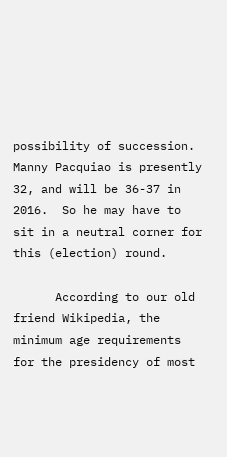possibility of succession.  Manny Pacquiao is presently 32, and will be 36-37 in 2016.  So he may have to sit in a neutral corner for this (election) round.

      According to our old friend Wikipedia, the minimum age requirements for the presidency of most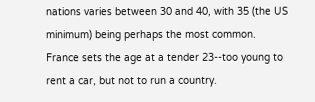nations varies between 30 and 40, with 35 (the US minimum) being perhaps the most common.  France sets the age at a tender 23--too young to rent a car, but not to run a country.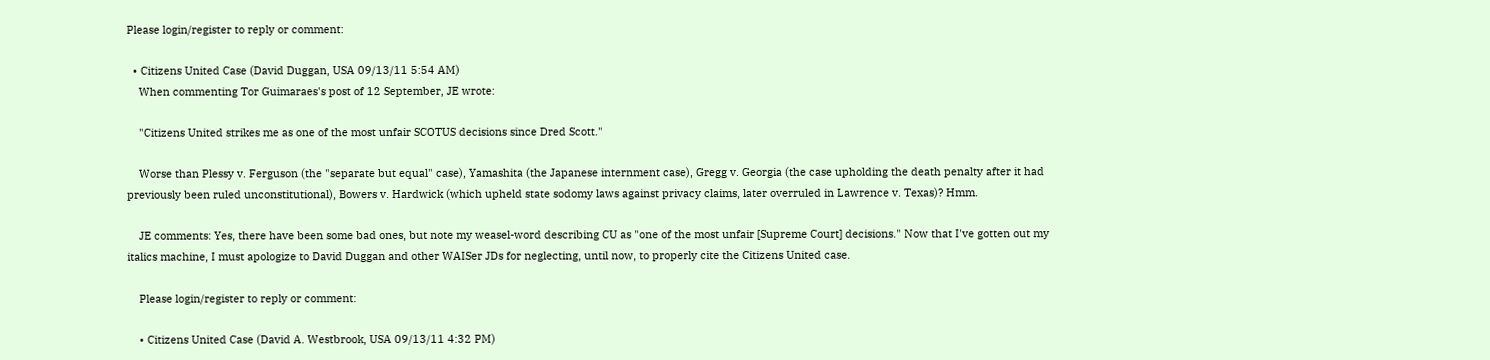Please login/register to reply or comment:

  • Citizens United Case (David Duggan, USA 09/13/11 5:54 AM)
    When commenting Tor Guimaraes's post of 12 September, JE wrote:

    "Citizens United strikes me as one of the most unfair SCOTUS decisions since Dred Scott."

    Worse than Plessy v. Ferguson (the "separate but equal" case), Yamashita (the Japanese internment case), Gregg v. Georgia (the case upholding the death penalty after it had previously been ruled unconstitutional), Bowers v. Hardwick (which upheld state sodomy laws against privacy claims, later overruled in Lawrence v. Texas)? Hmm.

    JE comments: Yes, there have been some bad ones, but note my weasel-word describing CU as "one of the most unfair [Supreme Court] decisions." Now that I've gotten out my italics machine, I must apologize to David Duggan and other WAISer JDs for neglecting, until now, to properly cite the Citizens United case.

    Please login/register to reply or comment:

    • Citizens United Case (David A. Westbrook, USA 09/13/11 4:32 PM)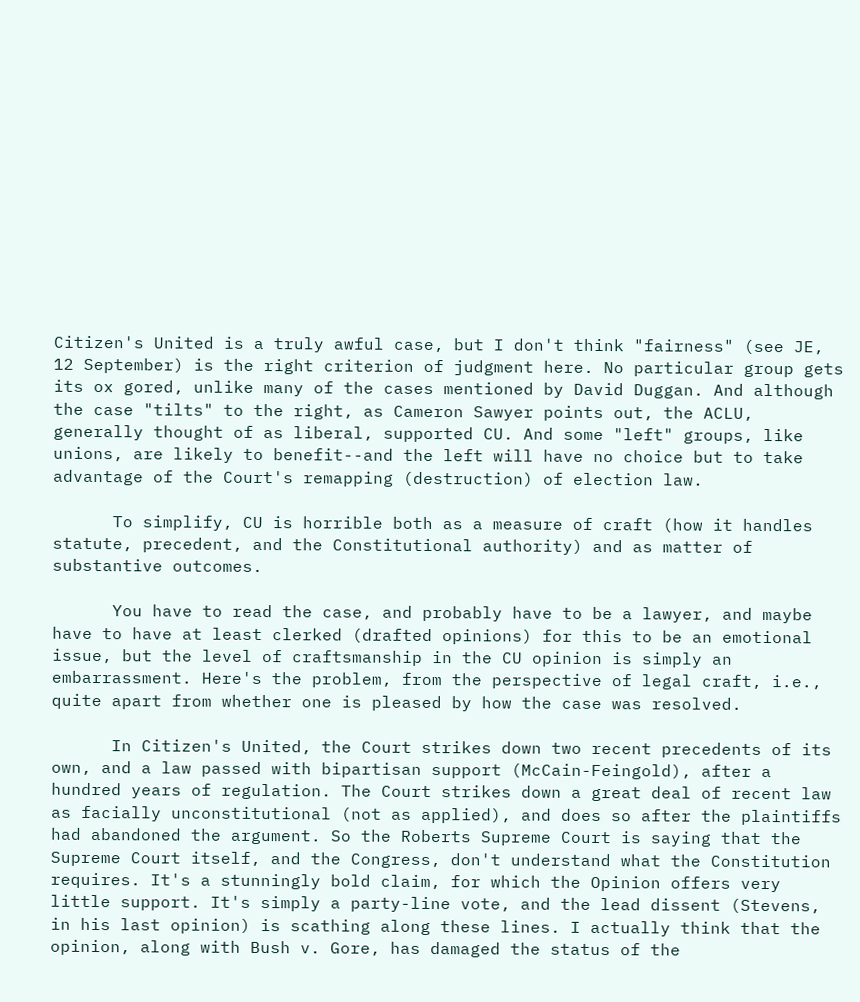Citizen's United is a truly awful case, but I don't think "fairness" (see JE, 12 September) is the right criterion of judgment here. No particular group gets its ox gored, unlike many of the cases mentioned by David Duggan. And although the case "tilts" to the right, as Cameron Sawyer points out, the ACLU, generally thought of as liberal, supported CU. And some "left" groups, like unions, are likely to benefit--and the left will have no choice but to take advantage of the Court's remapping (destruction) of election law.

      To simplify, CU is horrible both as a measure of craft (how it handles statute, precedent, and the Constitutional authority) and as matter of substantive outcomes.

      You have to read the case, and probably have to be a lawyer, and maybe have to have at least clerked (drafted opinions) for this to be an emotional issue, but the level of craftsmanship in the CU opinion is simply an embarrassment. Here's the problem, from the perspective of legal craft, i.e., quite apart from whether one is pleased by how the case was resolved.

      In Citizen's United, the Court strikes down two recent precedents of its own, and a law passed with bipartisan support (McCain-Feingold), after a hundred years of regulation. The Court strikes down a great deal of recent law as facially unconstitutional (not as applied), and does so after the plaintiffs had abandoned the argument. So the Roberts Supreme Court is saying that the Supreme Court itself, and the Congress, don't understand what the Constitution requires. It's a stunningly bold claim, for which the Opinion offers very little support. It's simply a party-line vote, and the lead dissent (Stevens, in his last opinion) is scathing along these lines. I actually think that the opinion, along with Bush v. Gore, has damaged the status of the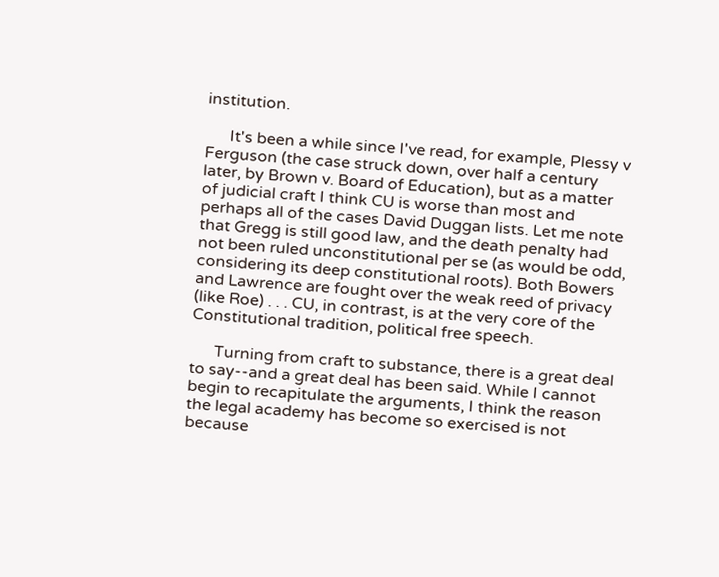institution.

      It's been a while since I've read, for example, Plessy v Ferguson (the case struck down, over half a century later, by Brown v. Board of Education), but as a matter of judicial craft I think CU is worse than most and perhaps all of the cases David Duggan lists. Let me note that Gregg is still good law, and the death penalty had not been ruled unconstitutional per se (as would be odd, considering its deep constitutional roots). Both Bowers and Lawrence are fought over the weak reed of privacy (like Roe) . . . CU, in contrast, is at the very core of the Constitutional tradition, political free speech.

      Turning from craft to substance, there is a great deal to say--and a great deal has been said. While I cannot begin to recapitulate the arguments, I think the reason the legal academy has become so exercised is not because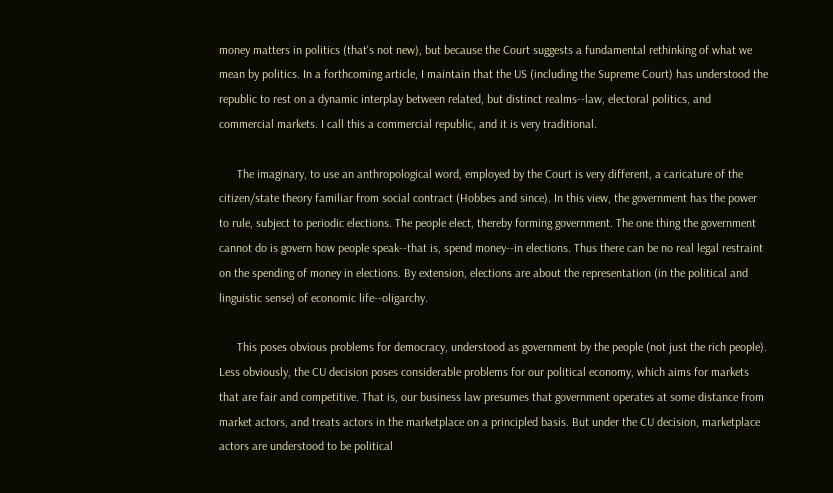money matters in politics (that's not new), but because the Court suggests a fundamental rethinking of what we mean by politics. In a forthcoming article, I maintain that the US (including the Supreme Court) has understood the republic to rest on a dynamic interplay between related, but distinct realms--law, electoral politics, and commercial markets. I call this a commercial republic, and it is very traditional.

      The imaginary, to use an anthropological word, employed by the Court is very different, a caricature of the citizen/state theory familiar from social contract (Hobbes and since). In this view, the government has the power to rule, subject to periodic elections. The people elect, thereby forming government. The one thing the government cannot do is govern how people speak--that is, spend money--in elections. Thus there can be no real legal restraint on the spending of money in elections. By extension, elections are about the representation (in the political and linguistic sense) of economic life--oligarchy.

      This poses obvious problems for democracy, understood as government by the people (not just the rich people). Less obviously, the CU decision poses considerable problems for our political economy, which aims for markets that are fair and competitive. That is, our business law presumes that government operates at some distance from market actors, and treats actors in the marketplace on a principled basis. But under the CU decision, marketplace actors are understood to be political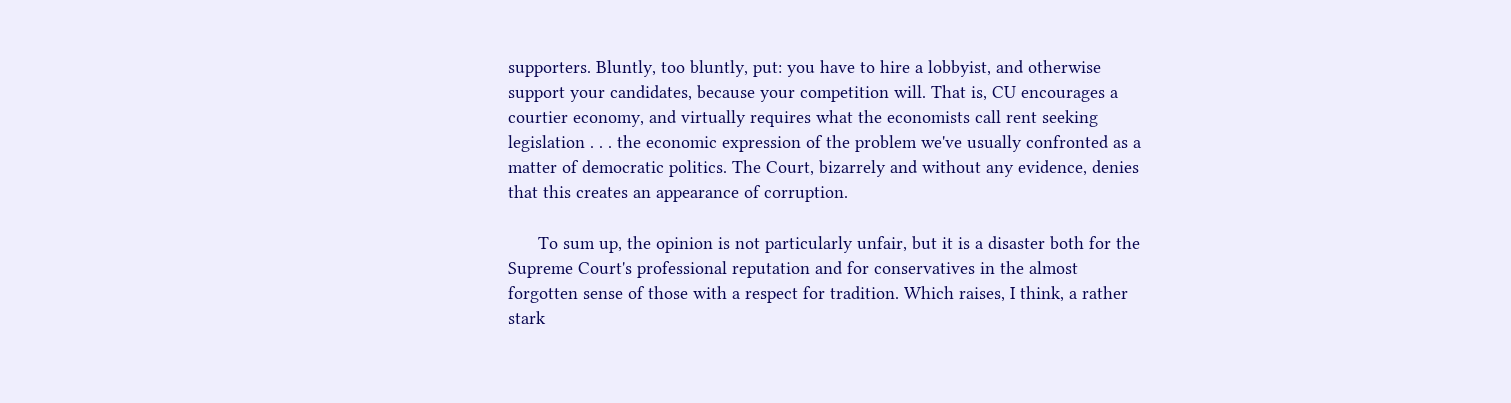supporters. Bluntly, too bluntly, put: you have to hire a lobbyist, and otherwise support your candidates, because your competition will. That is, CU encourages a courtier economy, and virtually requires what the economists call rent seeking legislation . . . the economic expression of the problem we've usually confronted as a matter of democratic politics. The Court, bizarrely and without any evidence, denies that this creates an appearance of corruption.

      To sum up, the opinion is not particularly unfair, but it is a disaster both for the Supreme Court's professional reputation and for conservatives in the almost forgotten sense of those with a respect for tradition. Which raises, I think, a rather stark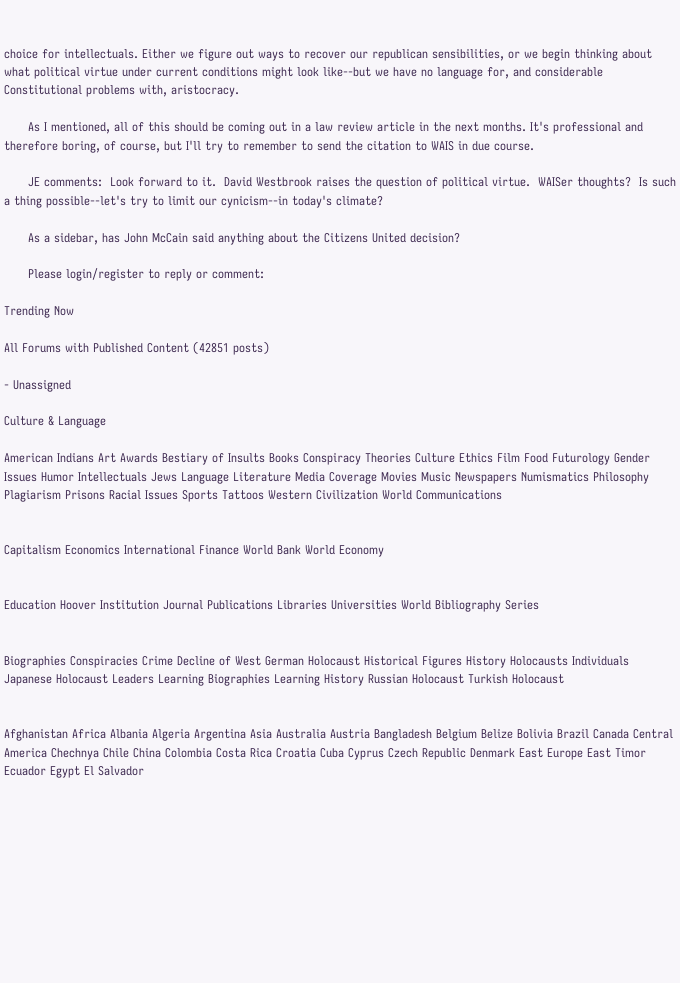choice for intellectuals. Either we figure out ways to recover our republican sensibilities, or we begin thinking about what political virtue under current conditions might look like--but we have no language for, and considerable Constitutional problems with, aristocracy.

      As I mentioned, all of this should be coming out in a law review article in the next months. It's professional and therefore boring, of course, but I'll try to remember to send the citation to WAIS in due course.

      JE comments:  Look forward to it.  David Westbrook raises the question of political virtue.  WAISer thoughts?  Is such a thing possible--let's try to limit our cynicism--in today's climate?

      As a sidebar, has John McCain said anything about the Citizens United decision?

      Please login/register to reply or comment:

Trending Now

All Forums with Published Content (42851 posts)

- Unassigned

Culture & Language

American Indians Art Awards Bestiary of Insults Books Conspiracy Theories Culture Ethics Film Food Futurology Gender Issues Humor Intellectuals Jews Language Literature Media Coverage Movies Music Newspapers Numismatics Philosophy Plagiarism Prisons Racial Issues Sports Tattoos Western Civilization World Communications


Capitalism Economics International Finance World Bank World Economy


Education Hoover Institution Journal Publications Libraries Universities World Bibliography Series


Biographies Conspiracies Crime Decline of West German Holocaust Historical Figures History Holocausts Individuals Japanese Holocaust Leaders Learning Biographies Learning History Russian Holocaust Turkish Holocaust


Afghanistan Africa Albania Algeria Argentina Asia Australia Austria Bangladesh Belgium Belize Bolivia Brazil Canada Central America Chechnya Chile China Colombia Costa Rica Croatia Cuba Cyprus Czech Republic Denmark East Europe East Timor Ecuador Egypt El Salvador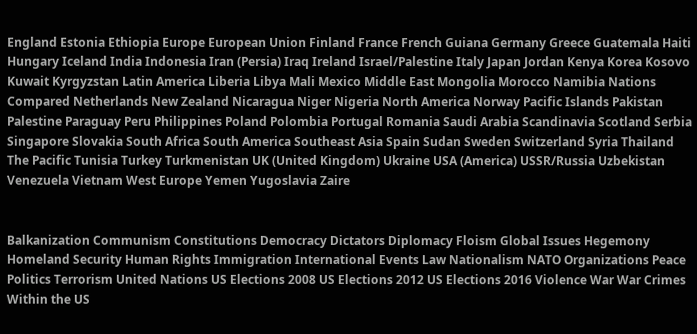England Estonia Ethiopia Europe European Union Finland France French Guiana Germany Greece Guatemala Haiti Hungary Iceland India Indonesia Iran (Persia) Iraq Ireland Israel/Palestine Italy Japan Jordan Kenya Korea Kosovo Kuwait Kyrgyzstan Latin America Liberia Libya Mali Mexico Middle East Mongolia Morocco Namibia Nations Compared Netherlands New Zealand Nicaragua Niger Nigeria North America Norway Pacific Islands Pakistan Palestine Paraguay Peru Philippines Poland Polombia Portugal Romania Saudi Arabia Scandinavia Scotland Serbia Singapore Slovakia South Africa South America Southeast Asia Spain Sudan Sweden Switzerland Syria Thailand The Pacific Tunisia Turkey Turkmenistan UK (United Kingdom) Ukraine USA (America) USSR/Russia Uzbekistan Venezuela Vietnam West Europe Yemen Yugoslavia Zaire


Balkanization Communism Constitutions Democracy Dictators Diplomacy Floism Global Issues Hegemony Homeland Security Human Rights Immigration International Events Law Nationalism NATO Organizations Peace Politics Terrorism United Nations US Elections 2008 US Elections 2012 US Elections 2016 Violence War War Crimes Within the US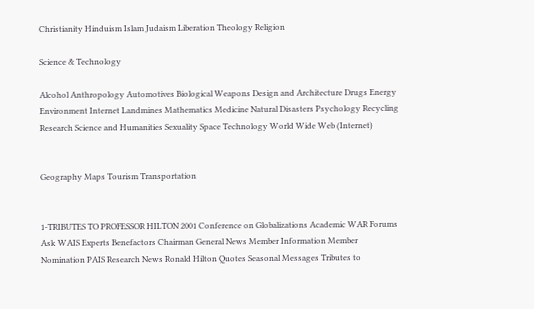Christianity Hinduism Islam Judaism Liberation Theology Religion

Science & Technology

Alcohol Anthropology Automotives Biological Weapons Design and Architecture Drugs Energy Environment Internet Landmines Mathematics Medicine Natural Disasters Psychology Recycling Research Science and Humanities Sexuality Space Technology World Wide Web (Internet)


Geography Maps Tourism Transportation


1-TRIBUTES TO PROFESSOR HILTON 2001 Conference on Globalizations Academic WAR Forums Ask WAIS Experts Benefactors Chairman General News Member Information Member Nomination PAIS Research News Ronald Hilton Quotes Seasonal Messages Tributes to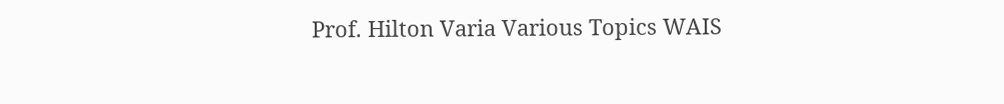Prof. Hilton Varia Various Topics WAIS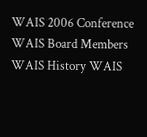WAIS 2006 Conference WAIS Board Members WAIS History WAIS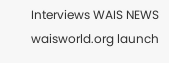Interviews WAIS NEWS waisworld.org launch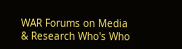WAR Forums on Media & Research Who's Who